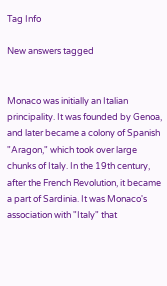Tag Info

New answers tagged


Monaco was initially an Italian principality. It was founded by Genoa, and later became a colony of Spanish "Aragon," which took over large chunks of Italy. In the 19th century, after the French Revolution, it became a part of Sardinia. It was Monaco's association with "Italy" that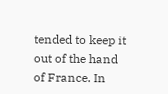tended to keep it out of the hand of France. In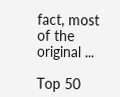fact, most of the original ...

Top 50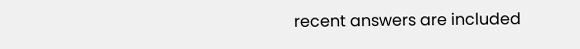recent answers are included